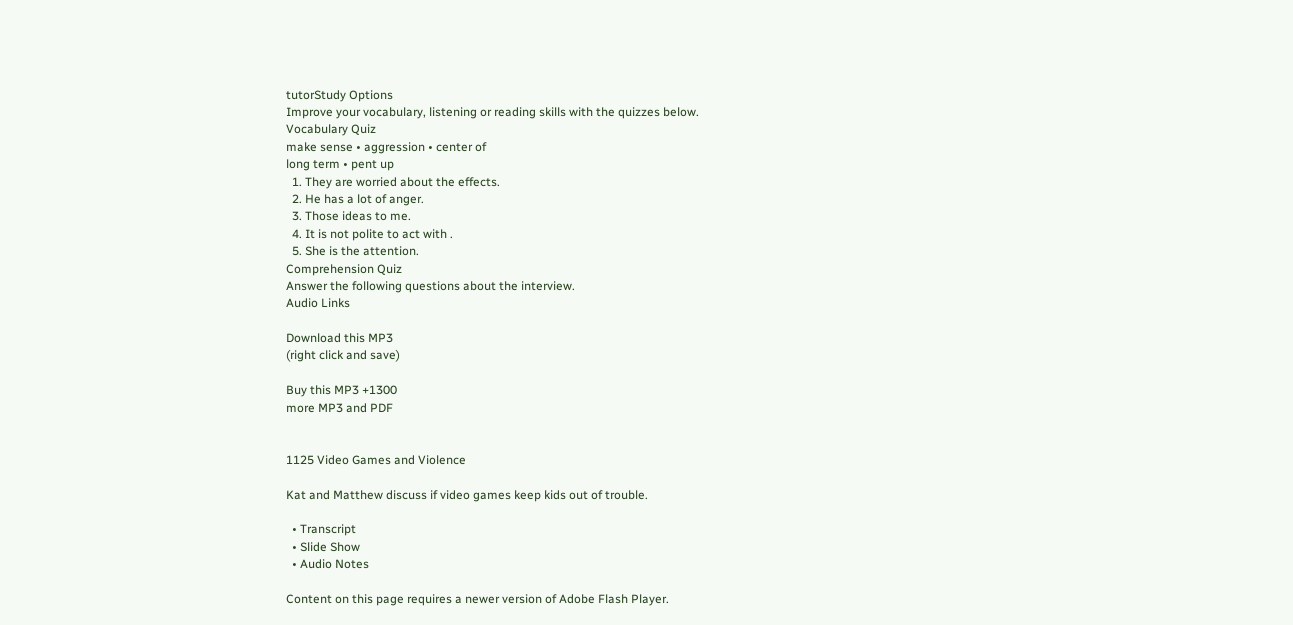tutorStudy Options
Improve your vocabulary, listening or reading skills with the quizzes below.
Vocabulary Quiz
make sense • aggression • center of
long term • pent up
  1. They are worried about the effects.
  2. He has a lot of anger.
  3. Those ideas to me.
  4. It is not polite to act with .
  5. She is the attention.
Comprehension Quiz
Answer the following questions about the interview.
Audio Links

Download this MP3
(right click and save)

Buy this MP3 +1300
more MP3 and PDF


1125 Video Games and Violence

Kat and Matthew discuss if video games keep kids out of trouble.

  • Transcript
  • Slide Show
  • Audio Notes

Content on this page requires a newer version of Adobe Flash Player.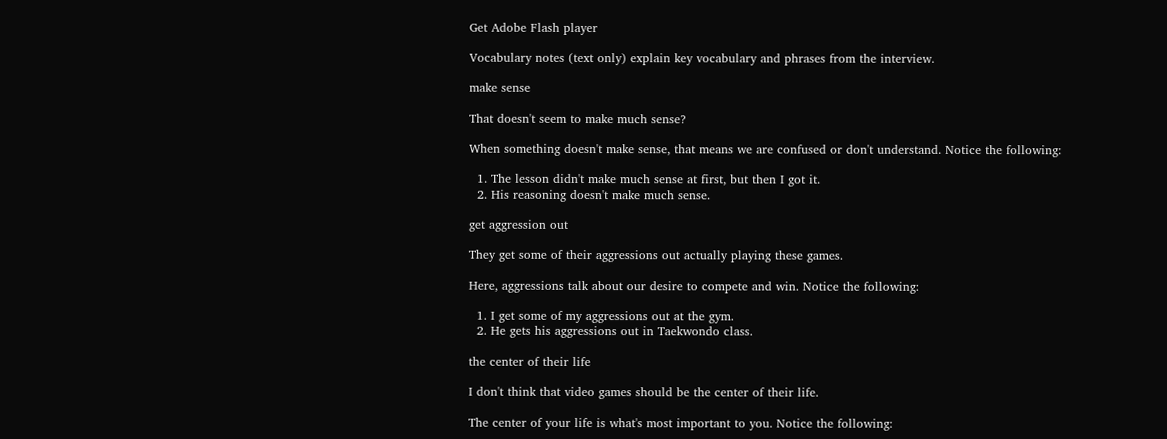Get Adobe Flash player

Vocabulary notes (text only) explain key vocabulary and phrases from the interview.

make sense

That doesn't seem to make much sense?

When something doesn't make sense, that means we are confused or don't understand. Notice the following:

  1. The lesson didn't make much sense at first, but then I got it.
  2. His reasoning doesn't make much sense.

get aggression out

They get some of their aggressions out actually playing these games.

Here, aggressions talk about our desire to compete and win. Notice the following:

  1. I get some of my aggressions out at the gym.
  2. He gets his aggressions out in Taekwondo class.

the center of their life

I don't think that video games should be the center of their life.

The center of your life is what's most important to you. Notice the following: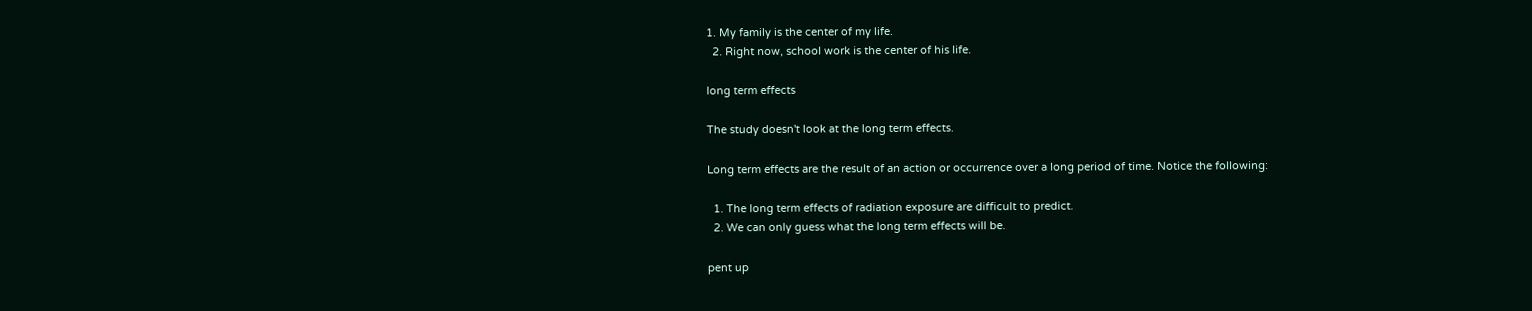1. My family is the center of my life.
  2. Right now, school work is the center of his life.

long term effects

The study doesn't look at the long term effects.

Long term effects are the result of an action or occurrence over a long period of time. Notice the following:

  1. The long term effects of radiation exposure are difficult to predict.
  2. We can only guess what the long term effects will be.

pent up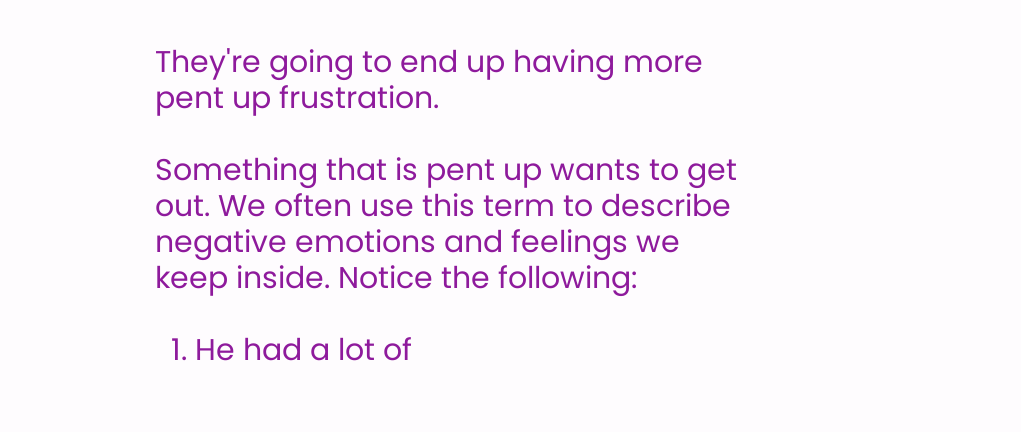They're going to end up having more pent up frustration.

Something that is pent up wants to get out. We often use this term to describe negative emotions and feelings we keep inside. Notice the following:

  1. He had a lot of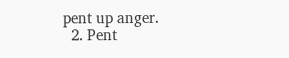pent up anger.
  2. Pent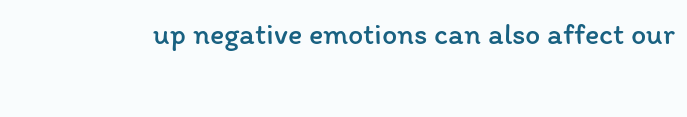up negative emotions can also affect our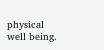physical well being.